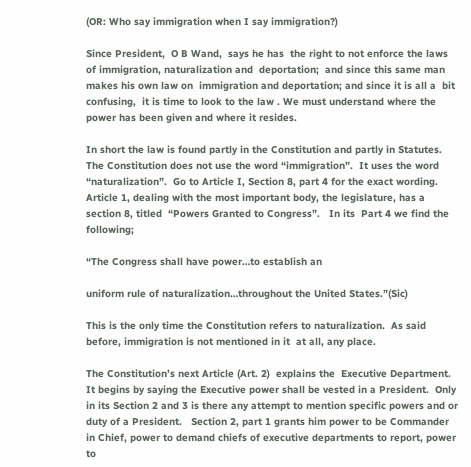(OR: Who say immigration when I say immigration?)

Since President,  O B Wand,  says he has  the right to not enforce the laws of immigration, naturalization and  deportation;  and since this same man makes his own law on  immigration and deportation; and since it is all a  bit confusing,  it is time to look to the law . We must understand where the power has been given and where it resides.

In short the law is found partly in the Constitution and partly in Statutes. The Constitution does not use the word “immigration”.  It uses the word “naturalization”.  Go to Article I, Section 8, part 4 for the exact wording.   Article 1, dealing with the most important body, the legislature, has a section 8, titled  “Powers Granted to Congress”.   In its  Part 4 we find the following;

“The Congress shall have power…to establish an

uniform rule of naturalization…throughout the United States.”(Sic)

This is the only time the Constitution refers to naturalization.  As said before, immigration is not mentioned in it  at all, any place.

The Constitution’s next Article (Art. 2)  explains the  Executive Department.   It begins by saying the Executive power shall be vested in a President.  Only in its Section 2 and 3 is there any attempt to mention specific powers and or duty of a President.   Section 2, part 1 grants him power to be Commander in Chief, power to demand chiefs of executive departments to report, power to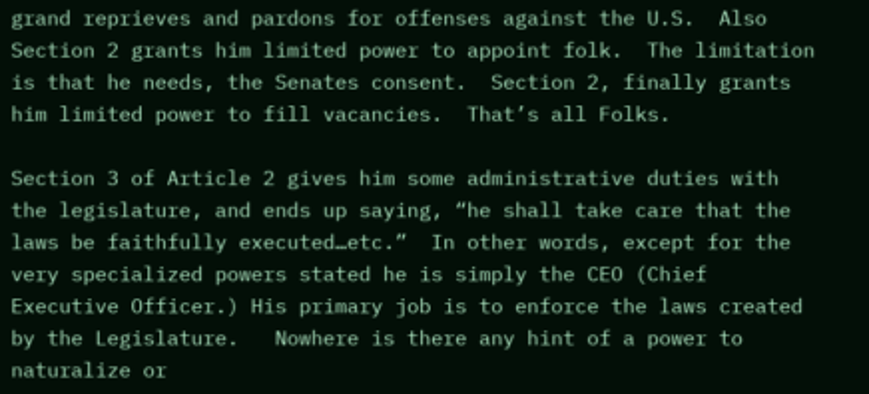grand reprieves and pardons for offenses against the U.S.  Also Section 2 grants him limited power to appoint folk.  The limitation is that he needs, the Senates consent.  Section 2, finally grants him limited power to fill vacancies.  That’s all Folks.

Section 3 of Article 2 gives him some administrative duties with the legislature, and ends up saying, “he shall take care that the laws be faithfully executed…etc.”  In other words, except for the very specialized powers stated he is simply the CEO (Chief Executive Officer.) His primary job is to enforce the laws created by the Legislature.   Nowhere is there any hint of a power to naturalize or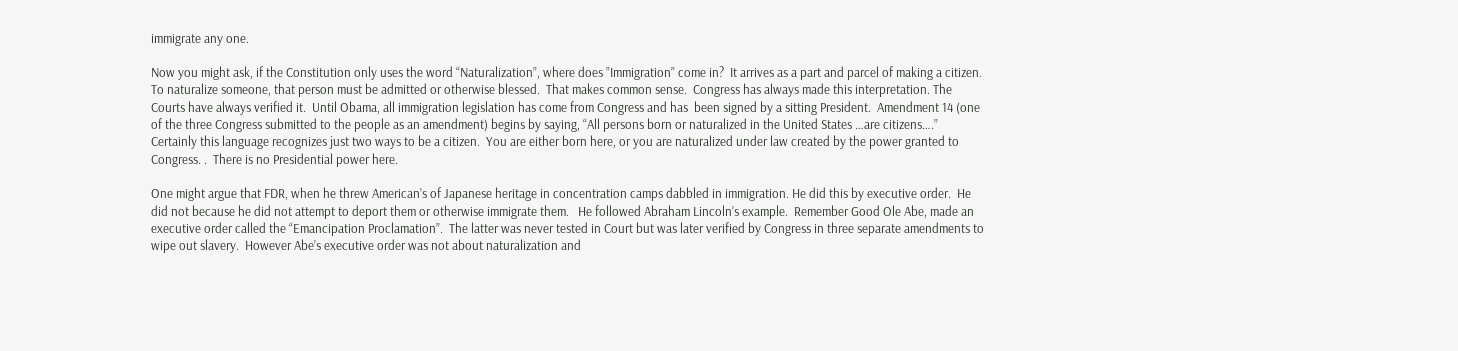immigrate any one.

Now you might ask, if the Constitution only uses the word “Naturalization”, where does ”Immigration” come in?  It arrives as a part and parcel of making a citizen.  To naturalize someone, that person must be admitted or otherwise blessed.  That makes common sense.  Congress has always made this interpretation. The Courts have always verified it.  Until Obama, all immigration legislation has come from Congress and has  been signed by a sitting President.  Amendment 14 (one of the three Congress submitted to the people as an amendment) begins by saying, “All persons born or naturalized in the United States …are citizens….”  Certainly this language recognizes just two ways to be a citizen.  You are either born here, or you are naturalized under law created by the power granted to Congress. .  There is no Presidential power here.

One might argue that FDR, when he threw American’s of Japanese heritage in concentration camps dabbled in immigration. He did this by executive order.  He did not because he did not attempt to deport them or otherwise immigrate them.   He followed Abraham Lincoln’s example.  Remember Good Ole Abe, made an executive order called the “Emancipation Proclamation”.  The latter was never tested in Court but was later verified by Congress in three separate amendments to wipe out slavery.  However Abe’s executive order was not about naturalization and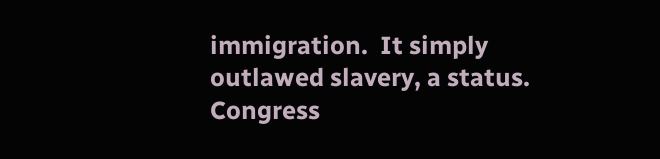immigration.  It simply outlawed slavery, a status.   Congress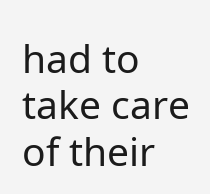had to take care of their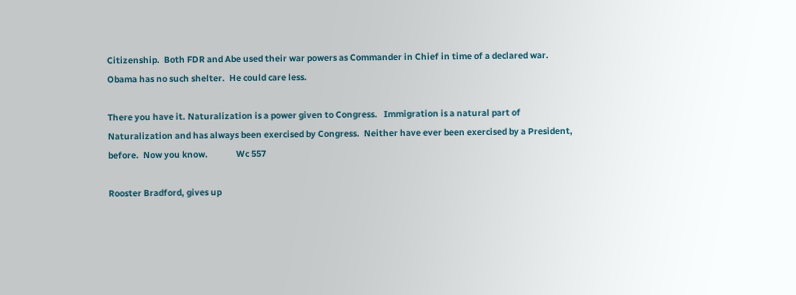Citizenship.  Both FDR and Abe used their war powers as Commander in Chief in time of a declared war.  Obama has no such shelter.  He could care less.

There you have it. Naturalization is a power given to Congress.   Immigration is a natural part of Naturalization and has always been exercised by Congress.  Neither have ever been exercised by a President, before.  Now you know.              Wc 557

Rooster Bradford, gives up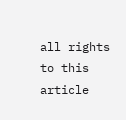all rights to this article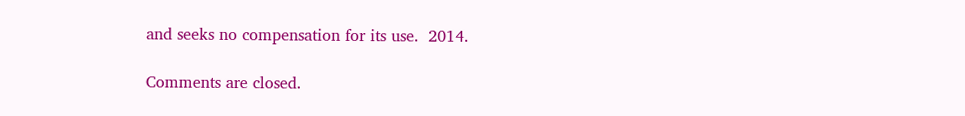and seeks no compensation for its use.  2014.

Comments are closed.